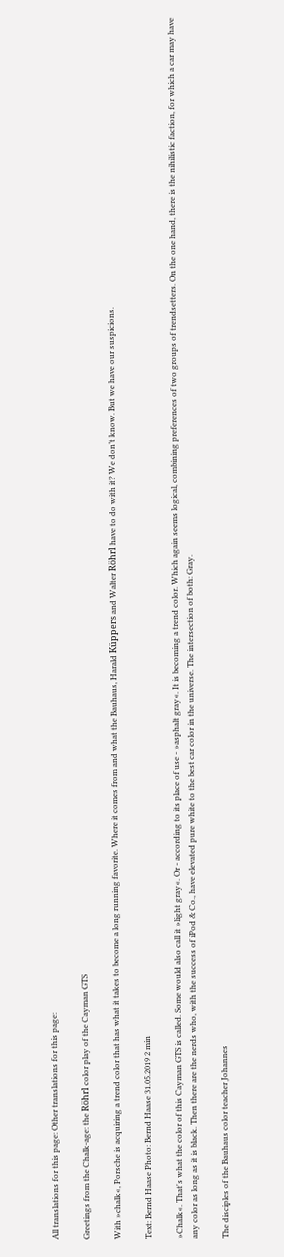All translations for this page: Other translations for this page:

Greetings from the Chalk-age: the Röhrl color play of the Cayman GTS

With »chalk«, Porsche is acquiring a trend color that has what it takes to become a long running favorite. Where it comes from and what the Bauhaus, Harald Küppers and Walter Röhrl have to do with it? We don’t know. But we have our suspicions.

Text: Bernd Haase Photo: Bernd Haase 31.05.2019 2 min

»Chalk«. That's what the color of this Cayman GTS is called. Some would also call it »light gray«. Or - according to its place of use - »asphalt gray«. It is becoming a trend color. Which again seems logical, combining preferences of two groups of trendsetters. On the one hand, there is the nihilistic faction, for which a car may have any color as long as it is black. Then there are the nerds who, with the success of iPod & Co., have elevated pure white to the best car color in the universe. The intersection of both: Gray.

The disciples of the Bauhaus color teacher Johannes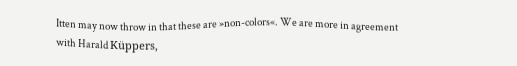Itten may now throw in that these are »non-colors«. We are more in agreement with Harald Küppers,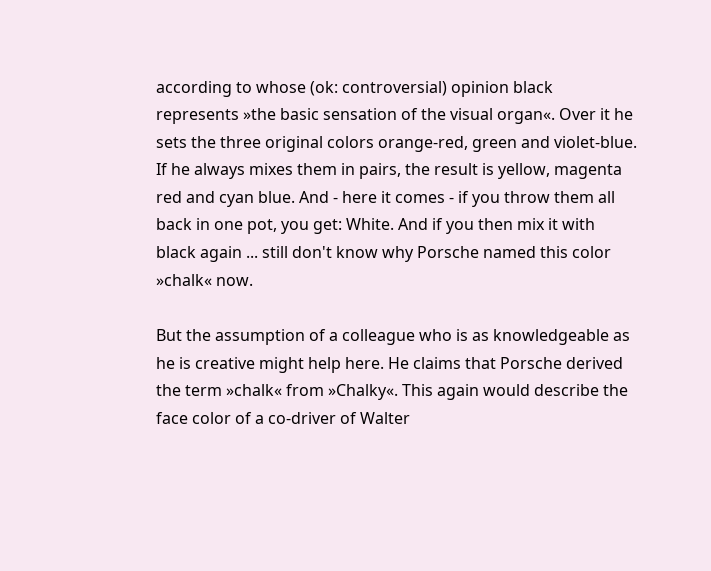according to whose (ok: controversial) opinion black represents »the basic sensation of the visual organ«. Over it he sets the three original colors orange-red, green and violet-blue. If he always mixes them in pairs, the result is yellow, magenta red and cyan blue. And - here it comes - if you throw them all back in one pot, you get: White. And if you then mix it with black again ... still don't know why Porsche named this color »chalk« now.

But the assumption of a colleague who is as knowledgeable as he is creative might help here. He claims that Porsche derived the term »chalk« from »Chalky«. This again would describe the face color of a co-driver of Walter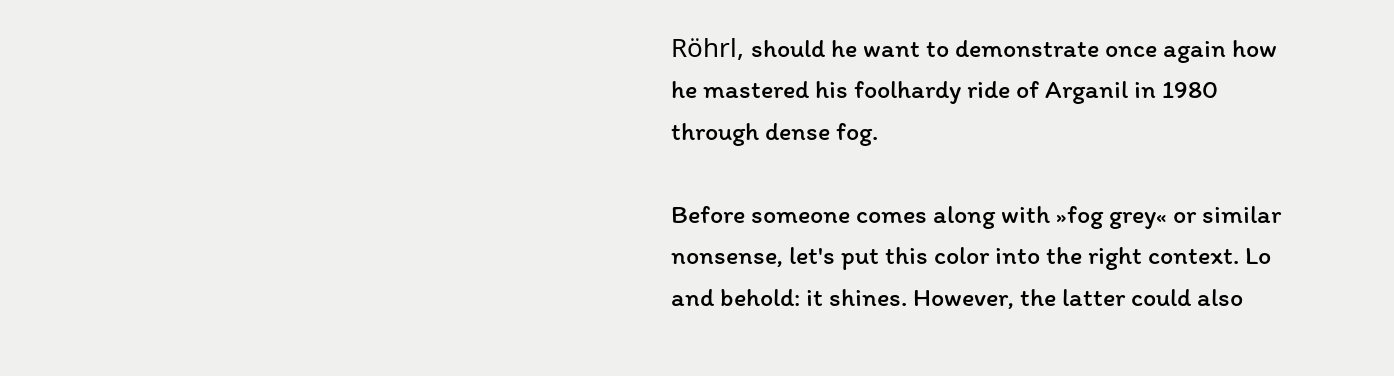Röhrl, should he want to demonstrate once again how he mastered his foolhardy ride of Arganil in 1980 through dense fog.

Before someone comes along with »fog grey« or similar nonsense, let's put this color into the right context. Lo and behold: it shines. However, the latter could also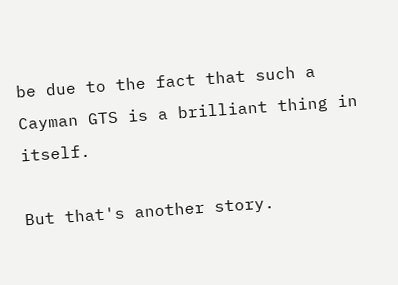be due to the fact that such a Cayman GTS is a brilliant thing in itself.

But that's another story.